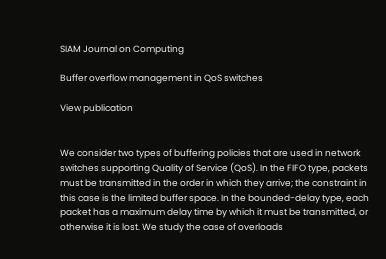SIAM Journal on Computing

Buffer overflow management in QoS switches

View publication


We consider two types of buffering policies that are used in network switches supporting Quality of Service (QoS). In the FIFO type, packets must be transmitted in the order in which they arrive; the constraint in this case is the limited buffer space. In the bounded-delay type, each packet has a maximum delay time by which it must be transmitted, or otherwise it is lost. We study the case of overloads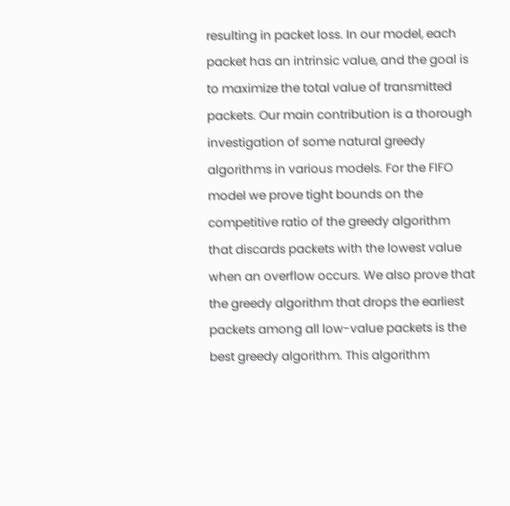resulting in packet loss. In our model, each packet has an intrinsic value, and the goal is to maximize the total value of transmitted packets. Our main contribution is a thorough investigation of some natural greedy algorithms in various models. For the FIFO model we prove tight bounds on the competitive ratio of the greedy algorithm that discards packets with the lowest value when an overflow occurs. We also prove that the greedy algorithm that drops the earliest packets among all low-value packets is the best greedy algorithm. This algorithm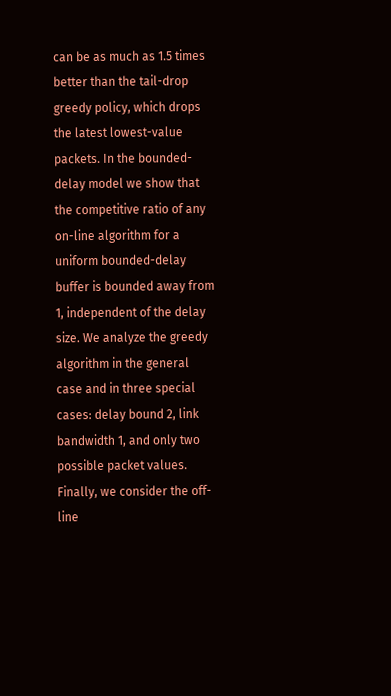can be as much as 1.5 times better than the tail-drop greedy policy, which drops the latest lowest-value packets. In the bounded-delay model we show that the competitive ratio of any on-line algorithm for a uniform bounded-delay buffer is bounded away from 1, independent of the delay size. We analyze the greedy algorithm in the general case and in three special cases: delay bound 2, link bandwidth 1, and only two possible packet values. Finally, we consider the off-line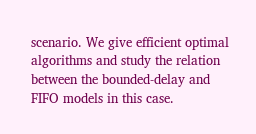scenario. We give efficient optimal algorithms and study the relation between the bounded-delay and FIFO models in this case.